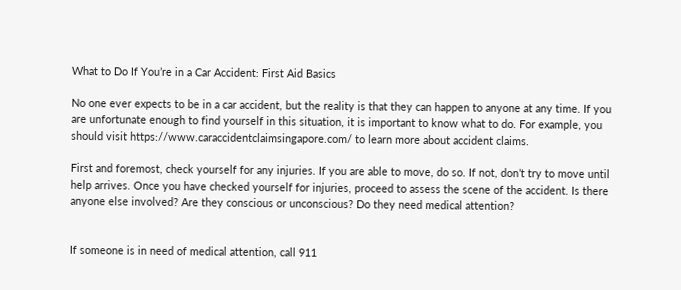What to Do If You’re in a Car Accident: First Aid Basics

No one ever expects to be in a car accident, but the reality is that they can happen to anyone at any time. If you are unfortunate enough to find yourself in this situation, it is important to know what to do. For example, you should visit https://www.caraccidentclaimsingapore.com/ to learn more about accident claims.

First and foremost, check yourself for any injuries. If you are able to move, do so. If not, don’t try to move until help arrives. Once you have checked yourself for injuries, proceed to assess the scene of the accident. Is there anyone else involved? Are they conscious or unconscious? Do they need medical attention?


If someone is in need of medical attention, call 911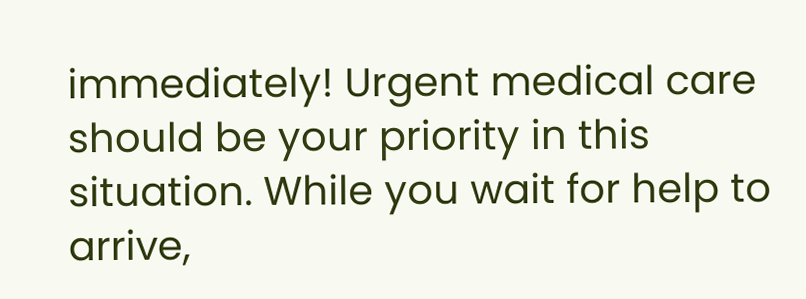immediately! Urgent medical care should be your priority in this situation. While you wait for help to arrive,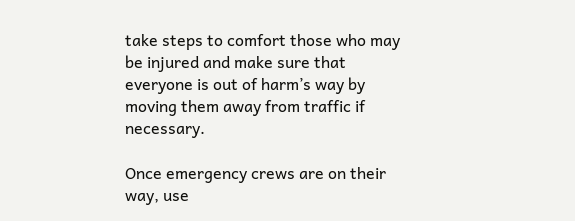take steps to comfort those who may be injured and make sure that everyone is out of harm’s way by moving them away from traffic if necessary.

Once emergency crews are on their way, use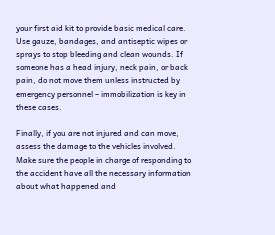your first aid kit to provide basic medical care. Use gauze, bandages, and antiseptic wipes or sprays to stop bleeding and clean wounds. If someone has a head injury, neck pain, or back pain, do not move them unless instructed by emergency personnel – immobilization is key in these cases.

Finally, if you are not injured and can move, assess the damage to the vehicles involved. Make sure the people in charge of responding to the accident have all the necessary information about what happened and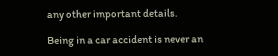any other important details.

Being in a car accident is never an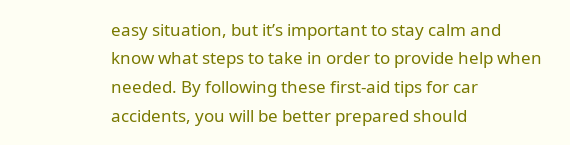easy situation, but it’s important to stay calm and know what steps to take in order to provide help when needed. By following these first-aid tips for car accidents, you will be better prepared should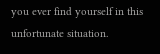you ever find yourself in this unfortunate situation.